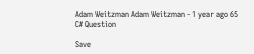Adam Weitzman Adam Weitzman - 1 year ago 65
C# Question

Save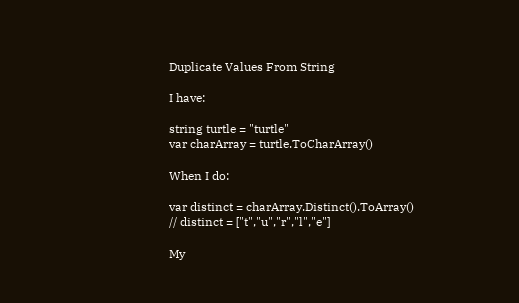Duplicate Values From String

I have:

string turtle = "turtle"
var charArray = turtle.ToCharArray()

When I do:

var distinct = charArray.Distinct().ToArray()
// distinct = ["t","u","r","l","e"]

My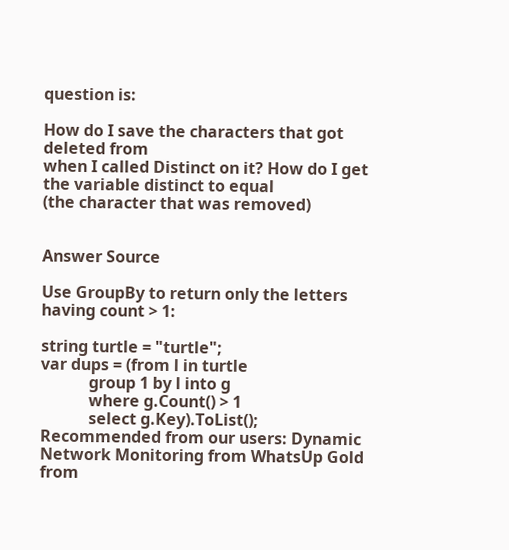question is:

How do I save the characters that got deleted from
when I called Distinct on it? How do I get the variable distinct to equal
(the character that was removed)


Answer Source

Use GroupBy to return only the letters having count > 1:

string turtle = "turtle";
var dups = (from l in turtle
            group 1 by l into g
            where g.Count() > 1
            select g.Key).ToList();
Recommended from our users: Dynamic Network Monitoring from WhatsUp Gold from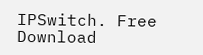IPSwitch. Free Download